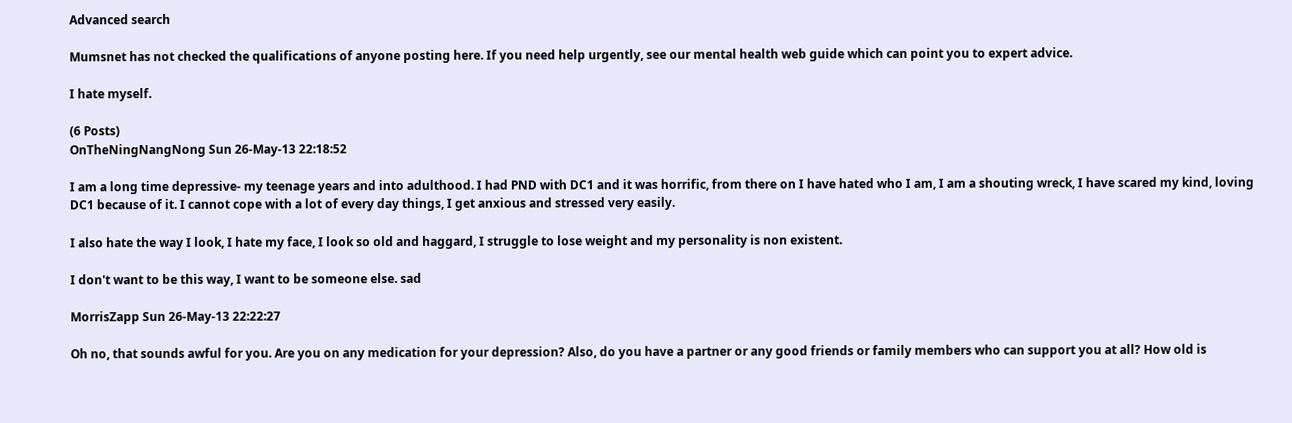Advanced search

Mumsnet has not checked the qualifications of anyone posting here. If you need help urgently, see our mental health web guide which can point you to expert advice.

I hate myself.

(6 Posts)
OnTheNingNangNong Sun 26-May-13 22:18:52

I am a long time depressive- my teenage years and into adulthood. I had PND with DC1 and it was horrific, from there on I have hated who I am, I am a shouting wreck, I have scared my kind, loving DC1 because of it. I cannot cope with a lot of every day things, I get anxious and stressed very easily.

I also hate the way I look, I hate my face, I look so old and haggard, I struggle to lose weight and my personality is non existent.

I don't want to be this way, I want to be someone else. sad

MorrisZapp Sun 26-May-13 22:22:27

Oh no, that sounds awful for you. Are you on any medication for your depression? Also, do you have a partner or any good friends or family members who can support you at all? How old is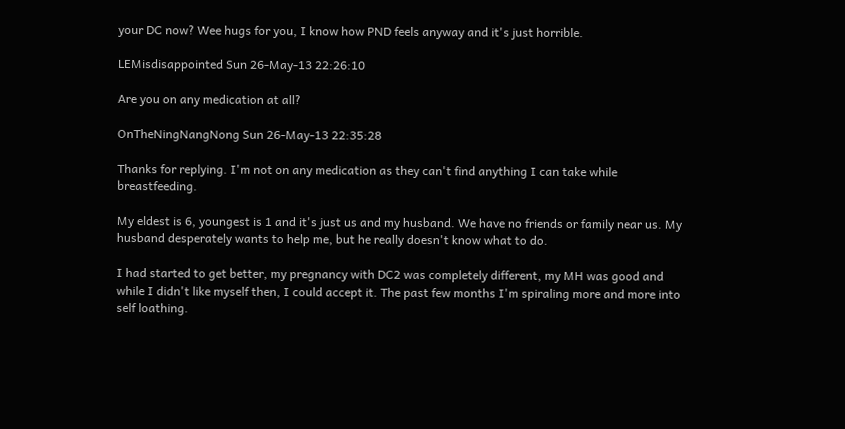your DC now? Wee hugs for you, I know how PND feels anyway and it's just horrible.

LEMisdisappointed Sun 26-May-13 22:26:10

Are you on any medication at all?

OnTheNingNangNong Sun 26-May-13 22:35:28

Thanks for replying. I'm not on any medication as they can't find anything I can take while breastfeeding.

My eldest is 6, youngest is 1 and it's just us and my husband. We have no friends or family near us. My husband desperately wants to help me, but he really doesn't know what to do.

I had started to get better, my pregnancy with DC2 was completely different, my MH was good and while I didn't like myself then, I could accept it. The past few months I'm spiraling more and more into self loathing.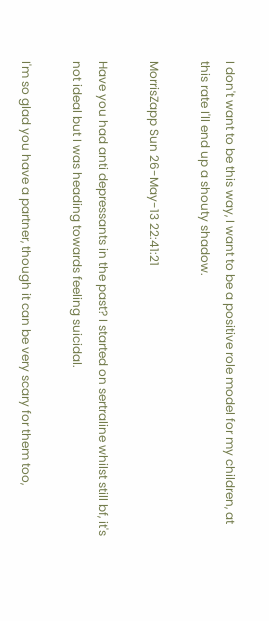I don't want to be this way, I want to be a positive role model for my children, at this rate I'll end up a shouty shadow.

MorrisZapp Sun 26-May-13 22:41:21

Have you had anti depressants in the past? I started on sertraline whilst still bf, it's not ideal but I was heading towards feeling suicidal.

I'm so glad you have a partner, though it can be very scary for them too,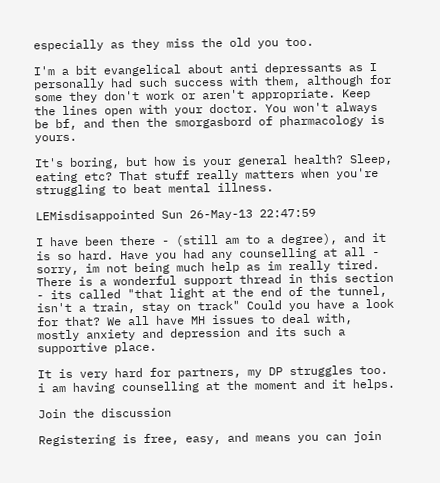especially as they miss the old you too.

I'm a bit evangelical about anti depressants as I personally had such success with them, although for some they don't work or aren't appropriate. Keep the lines open with your doctor. You won't always be bf, and then the smorgasbord of pharmacology is yours.

It's boring, but how is your general health? Sleep, eating etc? That stuff really matters when you're struggling to beat mental illness.

LEMisdisappointed Sun 26-May-13 22:47:59

I have been there - (still am to a degree), and it is so hard. Have you had any counselling at all - sorry, im not being much help as im really tired. There is a wonderful support thread in this section - its called "that light at the end of the tunnel, isn't a train, stay on track" Could you have a look for that? We all have MH issues to deal with, mostly anxiety and depression and its such a supportive place.

It is very hard for partners, my DP struggles too. i am having counselling at the moment and it helps.

Join the discussion

Registering is free, easy, and means you can join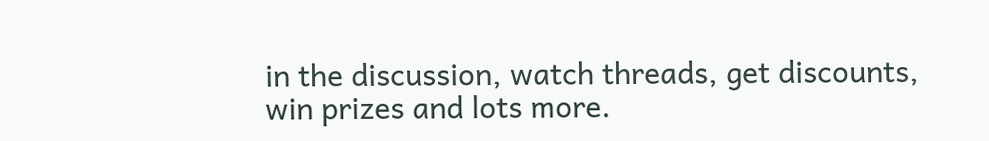in the discussion, watch threads, get discounts, win prizes and lots more.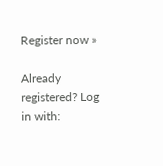Register now »

Already registered? Log in with: